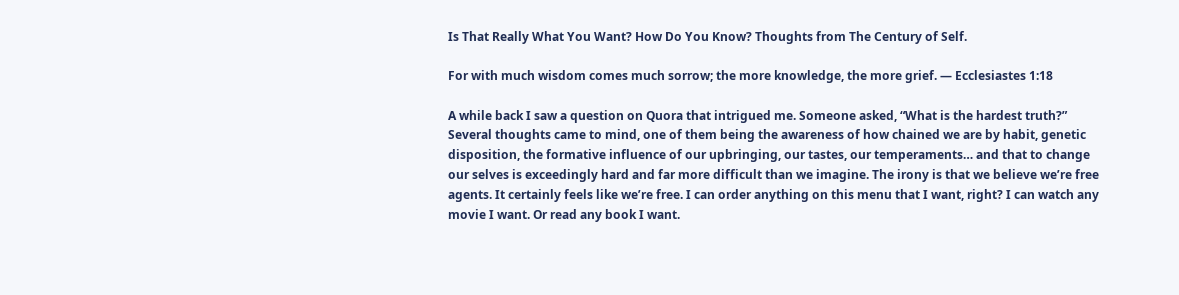Is That Really What You Want? How Do You Know? Thoughts from The Century of Self.

For with much wisdom comes much sorrow; the more knowledge, the more grief. — Ecclesiastes 1:18

A while back I saw a question on Quora that intrigued me. Someone asked, “What is the hardest truth?” Several thoughts came to mind, one of them being the awareness of how chained we are by habit, genetic disposition, the formative influence of our upbringing, our tastes, our temperaments… and that to change our selves is exceedingly hard and far more difficult than we imagine. The irony is that we believe we’re free agents. It certainly feels like we’re free. I can order anything on this menu that I want, right? I can watch any movie I want. Or read any book I want.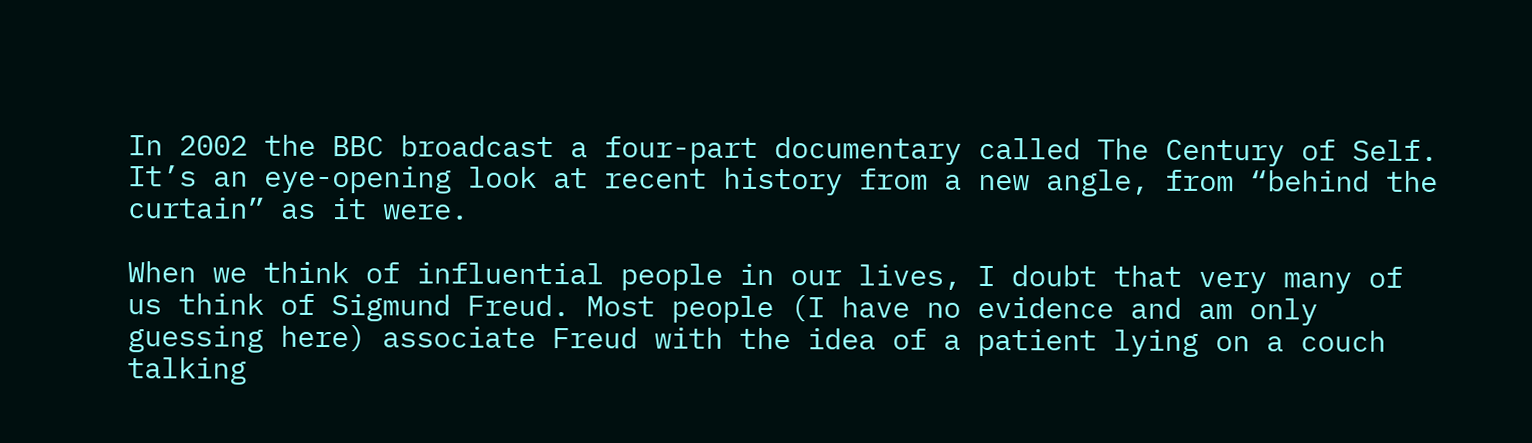In 2002 the BBC broadcast a four-part documentary called The Century of Self. It’s an eye-opening look at recent history from a new angle, from “behind the curtain” as it were.

When we think of influential people in our lives, I doubt that very many of us think of Sigmund Freud. Most people (I have no evidence and am only guessing here) associate Freud with the idea of a patient lying on a couch talking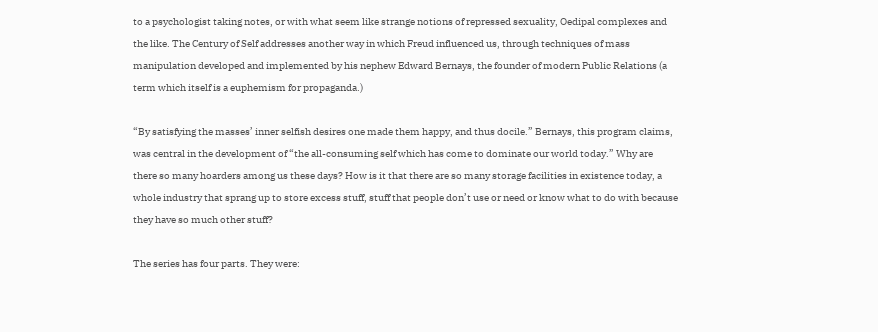to a psychologist taking notes, or with what seem like strange notions of repressed sexuality, Oedipal complexes and the like. The Century of Self addresses another way in which Freud influenced us, through techniques of mass manipulation developed and implemented by his nephew Edward Bernays, the founder of modern Public Relations (a term which itself is a euphemism for propaganda.)

“By satisfying the masses’ inner selfish desires one made them happy, and thus docile.” Bernays, this program claims, was central in the development of “the all-consuming self which has come to dominate our world today.” Why are there so many hoarders among us these days? How is it that there are so many storage facilities in existence today, a whole industry that sprang up to store excess stuff, stuff that people don’t use or need or know what to do with because they have so much other stuff?

The series has four parts. They were: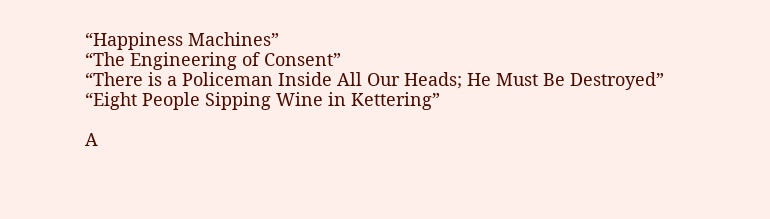“Happiness Machines”
“The Engineering of Consent”
“There is a Policeman Inside All Our Heads; He Must Be Destroyed”
“Eight People Sipping Wine in Kettering”

A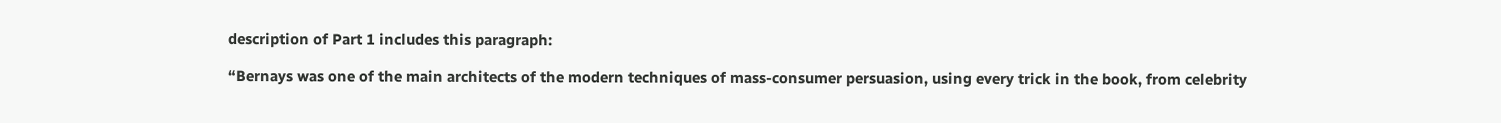description of Part 1 includes this paragraph:

“Bernays was one of the main architects of the modern techniques of mass-consumer persuasion, using every trick in the book, from celebrity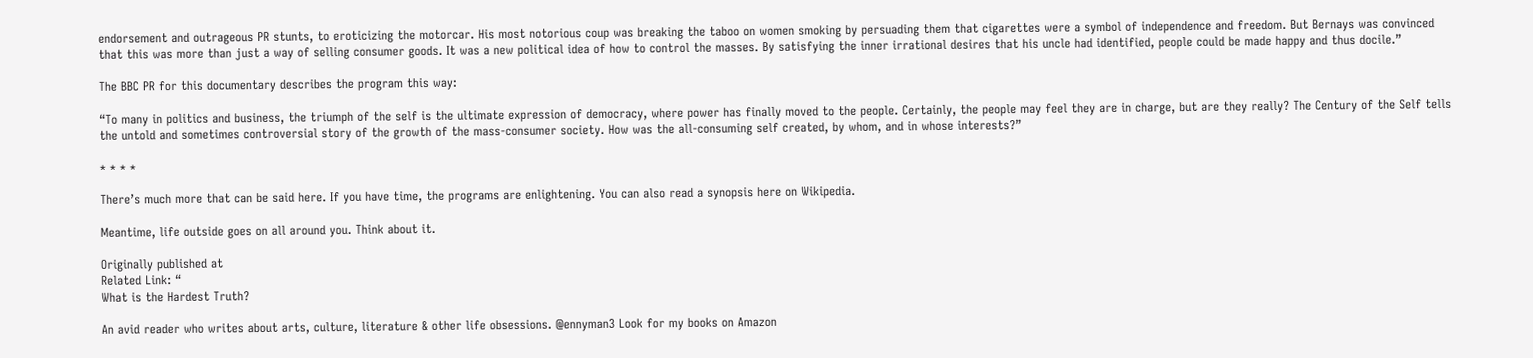endorsement and outrageous PR stunts, to eroticizing the motorcar. His most notorious coup was breaking the taboo on women smoking by persuading them that cigarettes were a symbol of independence and freedom. But Bernays was convinced that this was more than just a way of selling consumer goods. It was a new political idea of how to control the masses. By satisfying the inner irrational desires that his uncle had identified, people could be made happy and thus docile.”

The BBC PR for this documentary describes the program this way:

“To many in politics and business, the triumph of the self is the ultimate expression of democracy, where power has finally moved to the people. Certainly, the people may feel they are in charge, but are they really? The Century of the Self tells the untold and sometimes controversial story of the growth of the mass-consumer society. How was the all-consuming self created, by whom, and in whose interests?”

* * * *

There’s much more that can be said here. If you have time, the programs are enlightening. You can also read a synopsis here on Wikipedia.

Meantime, life outside goes on all around you. Think about it.

Originally published at
Related Link: “
What is the Hardest Truth?

An avid reader who writes about arts, culture, literature & other life obsessions. @ennyman3 Look for my books on Amazon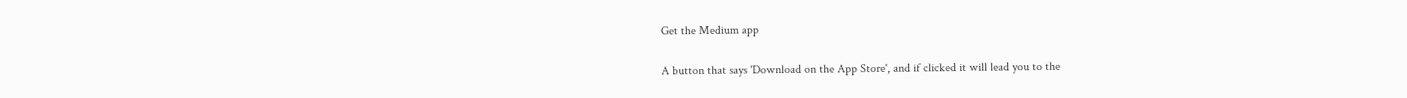Get the Medium app

A button that says 'Download on the App Store', and if clicked it will lead you to the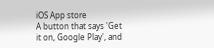iOS App store
A button that says 'Get it on, Google Play', and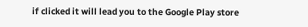if clicked it will lead you to the Google Play store